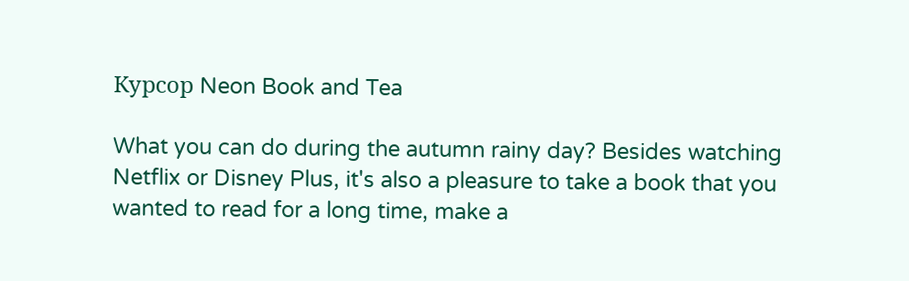Курсор Neon Book and Tea

What you can do during the autumn rainy day? Besides watching Netflix or Disney Plus, it's also a pleasure to take a book that you wanted to read for a long time, make a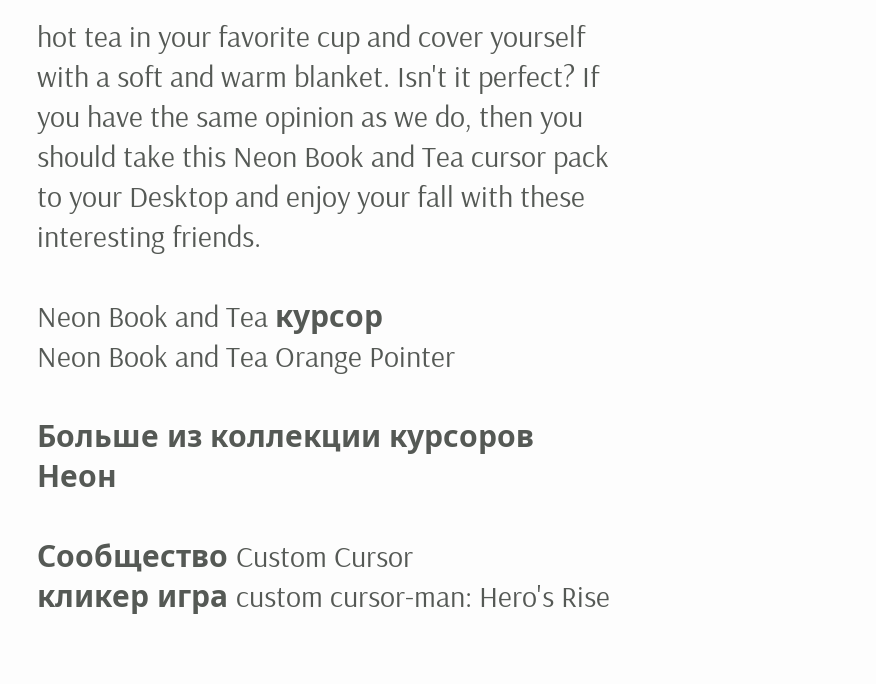hot tea in your favorite cup and cover yourself with a soft and warm blanket. Isn't it perfect? If you have the same opinion as we do, then you should take this Neon Book and Tea cursor pack to your Desktop and enjoy your fall with these interesting friends.

Neon Book and Tea курсор
Neon Book and Tea Orange Pointer

Больше из коллекции курсоров Неон

Сообщество Custom Cursor
кликер игра custom cursor-man: Hero's Rise